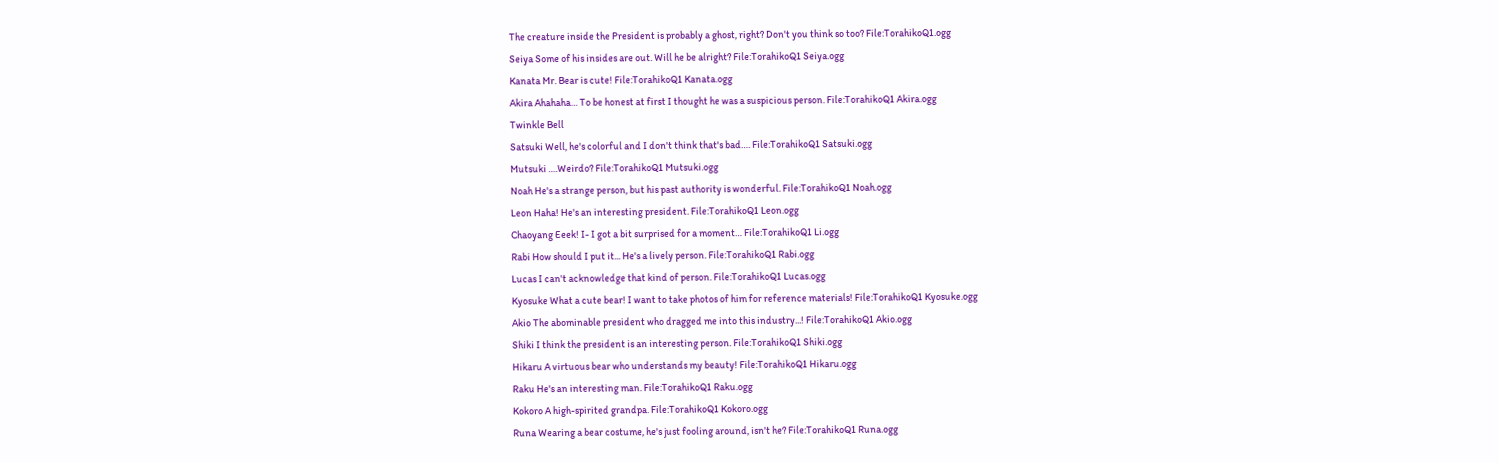The creature inside the President is probably a ghost, right? Don't you think so too? File:TorahikoQ1.ogg
Seiya Some of his insides are out. Will he be alright? File:TorahikoQ1 Seiya.ogg
Kanata Mr. Bear is cute! File:TorahikoQ1 Kanata.ogg
Akira Ahahaha… To be honest at first I thought he was a suspicious person. File:TorahikoQ1 Akira.ogg
Twinkle Bell
Satsuki Well, he's colorful and I don't think that's bad…. File:TorahikoQ1 Satsuki.ogg
Mutsuki ….Weirdo? File:TorahikoQ1 Mutsuki.ogg
Noah He's a strange person, but his past authority is wonderful. File:TorahikoQ1 Noah.ogg
Leon Haha! He's an interesting president. File:TorahikoQ1 Leon.ogg
Chaoyang Eeek! I- I got a bit surprised for a moment… File:TorahikoQ1 Li.ogg
Rabi How should I put it... He's a lively person. File:TorahikoQ1 Rabi.ogg
Lucas I can't acknowledge that kind of person. File:TorahikoQ1 Lucas.ogg
Kyosuke What a cute bear! I want to take photos of him for reference materials! File:TorahikoQ1 Kyosuke.ogg
Akio The abominable president who dragged me into this industry...! File:TorahikoQ1 Akio.ogg
Shiki I think the president is an interesting person. File:TorahikoQ1 Shiki.ogg
Hikaru A virtuous bear who understands my beauty! File:TorahikoQ1 Hikaru.ogg
Raku He's an interesting man. File:TorahikoQ1 Raku.ogg
Kokoro A high-spirited grandpa. File:TorahikoQ1 Kokoro.ogg
Runa Wearing a bear costume, he's just fooling around, isn't he? File:TorahikoQ1 Runa.ogg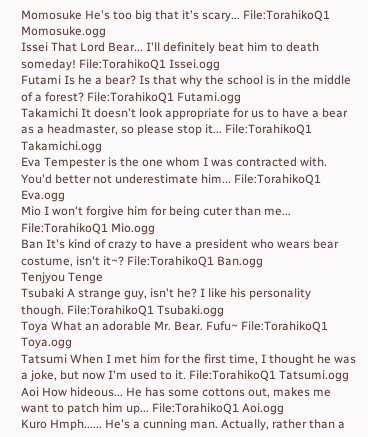Momosuke He's too big that it's scary... File:TorahikoQ1 Momosuke.ogg
Issei That Lord Bear... I'll definitely beat him to death someday! File:TorahikoQ1 Issei.ogg
Futami Is he a bear? Is that why the school is in the middle of a forest? File:TorahikoQ1 Futami.ogg
Takamichi It doesn't look appropriate for us to have a bear as a headmaster, so please stop it... File:TorahikoQ1 Takamichi.ogg
Eva Tempester is the one whom I was contracted with. You'd better not underestimate him... File:TorahikoQ1 Eva.ogg
Mio I won't forgive him for being cuter than me... File:TorahikoQ1 Mio.ogg
Ban It's kind of crazy to have a president who wears bear costume, isn't it~? File:TorahikoQ1 Ban.ogg
Tenjyou Tenge
Tsubaki A strange guy, isn't he? I like his personality though. File:TorahikoQ1 Tsubaki.ogg
Toya What an adorable Mr. Bear. Fufu~ File:TorahikoQ1 Toya.ogg
Tatsumi When I met him for the first time, I thought he was a joke, but now I'm used to it. File:TorahikoQ1 Tatsumi.ogg
Aoi How hideous... He has some cottons out, makes me want to patch him up... File:TorahikoQ1 Aoi.ogg
Kuro Hmph...... He's a cunning man. Actually, rather than a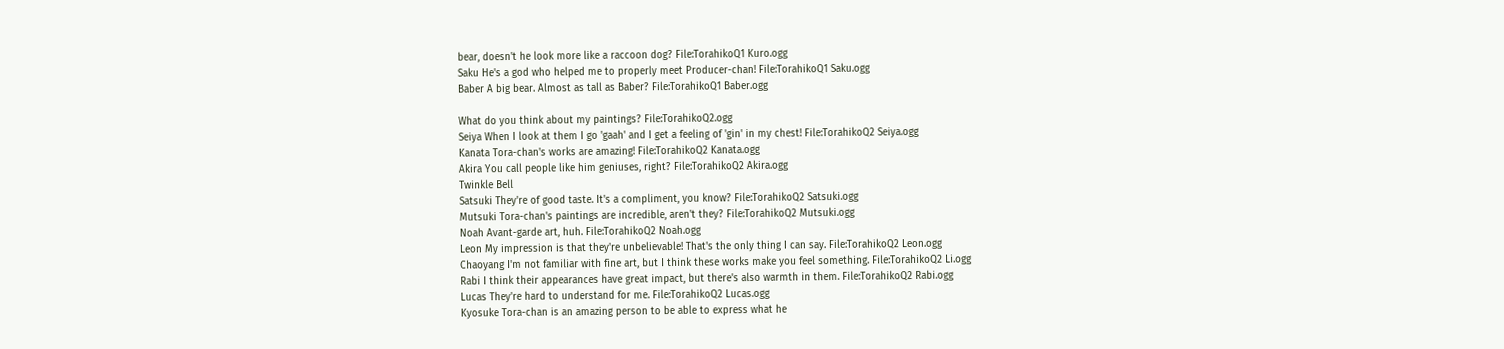bear, doesn't he look more like a raccoon dog? File:TorahikoQ1 Kuro.ogg
Saku He's a god who helped me to properly meet Producer-chan! File:TorahikoQ1 Saku.ogg
Baber A big bear. Almost as tall as Baber? File:TorahikoQ1 Baber.ogg

What do you think about my paintings? File:TorahikoQ2.ogg
Seiya When I look at them I go 'gaah' and I get a feeling of 'gin' in my chest! File:TorahikoQ2 Seiya.ogg
Kanata Tora-chan's works are amazing! File:TorahikoQ2 Kanata.ogg
Akira You call people like him geniuses, right? File:TorahikoQ2 Akira.ogg
Twinkle Bell
Satsuki They're of good taste. It's a compliment, you know? File:TorahikoQ2 Satsuki.ogg
Mutsuki Tora-chan's paintings are incredible, aren't they? File:TorahikoQ2 Mutsuki.ogg
Noah Avant-garde art, huh. File:TorahikoQ2 Noah.ogg
Leon My impression is that they're unbelievable! That's the only thing I can say. File:TorahikoQ2 Leon.ogg
Chaoyang I'm not familiar with fine art, but I think these works make you feel something. File:TorahikoQ2 Li.ogg
Rabi I think their appearances have great impact, but there's also warmth in them. File:TorahikoQ2 Rabi.ogg
Lucas They're hard to understand for me. File:TorahikoQ2 Lucas.ogg
Kyosuke Tora-chan is an amazing person to be able to express what he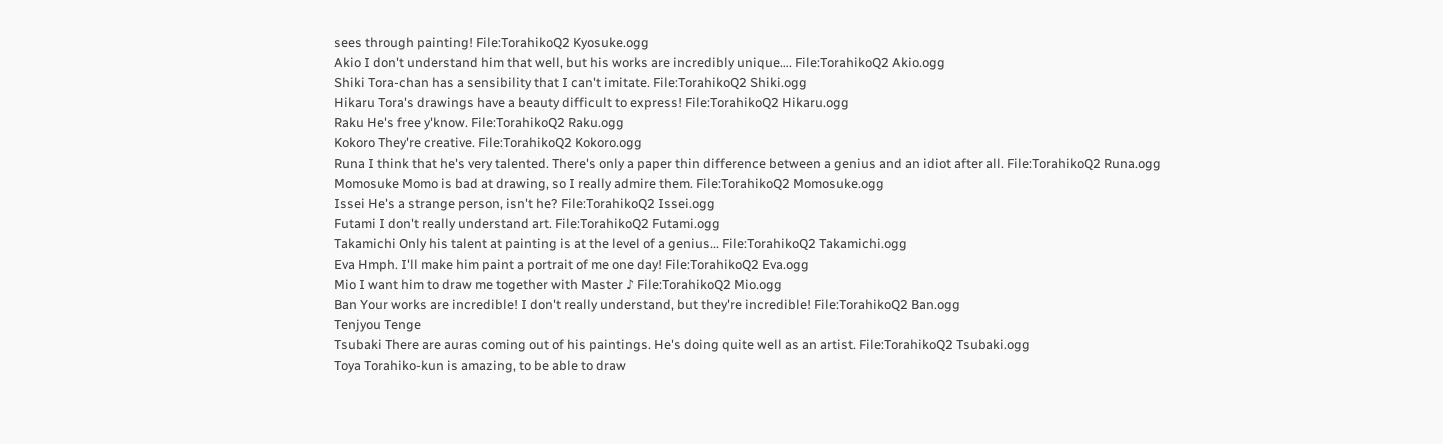sees through painting! File:TorahikoQ2 Kyosuke.ogg
Akio I don't understand him that well, but his works are incredibly unique…. File:TorahikoQ2 Akio.ogg
Shiki Tora-chan has a sensibility that I can't imitate. File:TorahikoQ2 Shiki.ogg
Hikaru Tora's drawings have a beauty difficult to express! File:TorahikoQ2 Hikaru.ogg
Raku He's free y'know. File:TorahikoQ2 Raku.ogg
Kokoro They're creative. File:TorahikoQ2 Kokoro.ogg
Runa I think that he's very talented. There's only a paper thin difference between a genius and an idiot after all. File:TorahikoQ2 Runa.ogg
Momosuke Momo is bad at drawing, so I really admire them. File:TorahikoQ2 Momosuke.ogg
Issei He's a strange person, isn't he? File:TorahikoQ2 Issei.ogg
Futami I don't really understand art. File:TorahikoQ2 Futami.ogg
Takamichi Only his talent at painting is at the level of a genius... File:TorahikoQ2 Takamichi.ogg
Eva Hmph. I'll make him paint a portrait of me one day! File:TorahikoQ2 Eva.ogg
Mio I want him to draw me together with Master ♪ File:TorahikoQ2 Mio.ogg
Ban Your works are incredible! I don't really understand, but they're incredible! File:TorahikoQ2 Ban.ogg
Tenjyou Tenge
Tsubaki There are auras coming out of his paintings. He's doing quite well as an artist. File:TorahikoQ2 Tsubaki.ogg
Toya Torahiko-kun is amazing, to be able to draw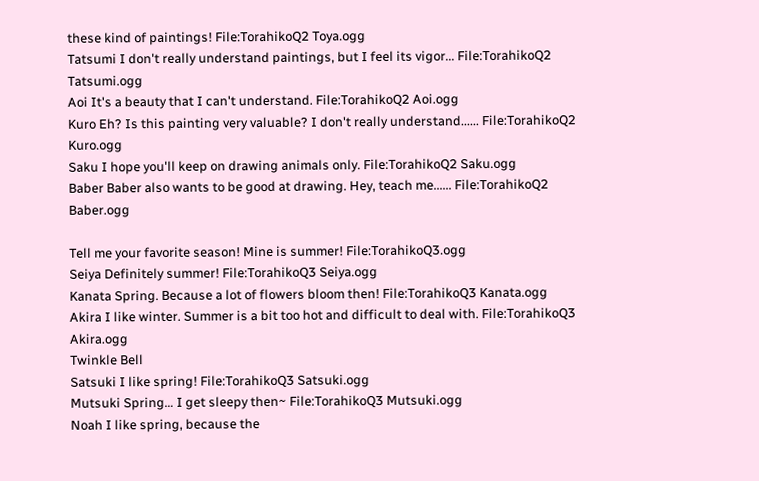these kind of paintings! File:TorahikoQ2 Toya.ogg
Tatsumi I don't really understand paintings, but I feel its vigor... File:TorahikoQ2 Tatsumi.ogg
Aoi It's a beauty that I can't understand. File:TorahikoQ2 Aoi.ogg
Kuro Eh? Is this painting very valuable? I don't really understand...... File:TorahikoQ2 Kuro.ogg
Saku I hope you'll keep on drawing animals only. File:TorahikoQ2 Saku.ogg
Baber Baber also wants to be good at drawing. Hey, teach me...... File:TorahikoQ2 Baber.ogg

Tell me your favorite season! Mine is summer! File:TorahikoQ3.ogg
Seiya Definitely summer! File:TorahikoQ3 Seiya.ogg
Kanata Spring. Because a lot of flowers bloom then! File:TorahikoQ3 Kanata.ogg
Akira I like winter. Summer is a bit too hot and difficult to deal with. File:TorahikoQ3 Akira.ogg
Twinkle Bell
Satsuki I like spring! File:TorahikoQ3 Satsuki.ogg
Mutsuki Spring… I get sleepy then~ File:TorahikoQ3 Mutsuki.ogg
Noah I like spring, because the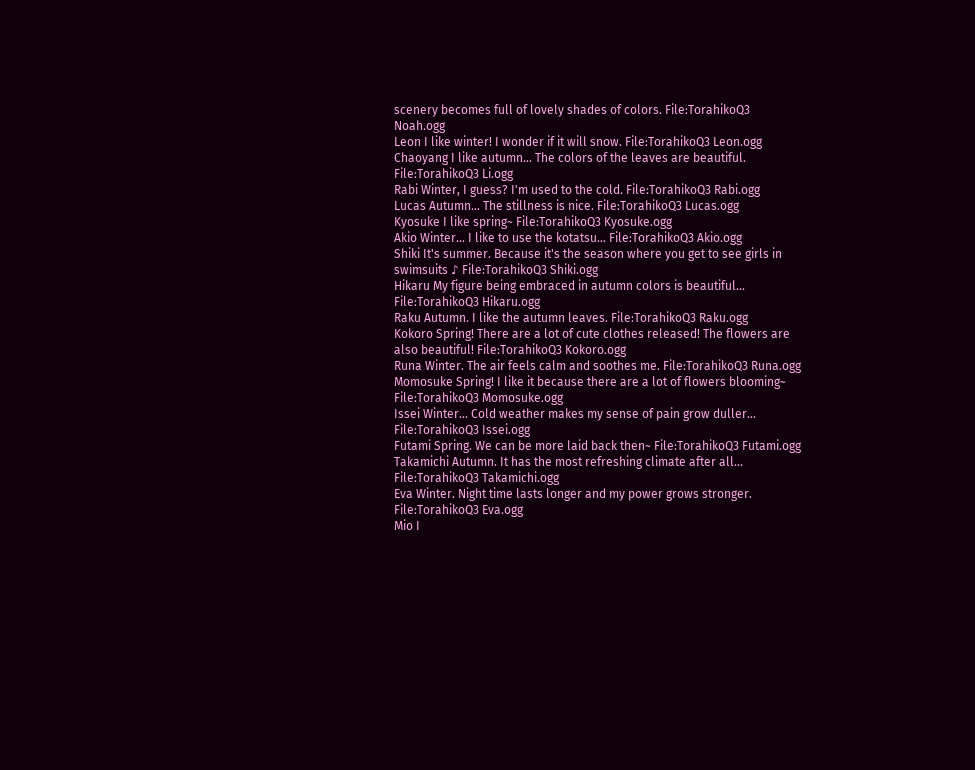scenery becomes full of lovely shades of colors. File:TorahikoQ3 Noah.ogg
Leon I like winter! I wonder if it will snow. File:TorahikoQ3 Leon.ogg
Chaoyang I like autumn… The colors of the leaves are beautiful. File:TorahikoQ3 Li.ogg
Rabi Winter, I guess? I'm used to the cold. File:TorahikoQ3 Rabi.ogg
Lucas Autumn... The stillness is nice. File:TorahikoQ3 Lucas.ogg
Kyosuke I like spring~ File:TorahikoQ3 Kyosuke.ogg
Akio Winter… I like to use the kotatsu… File:TorahikoQ3 Akio.ogg
Shiki It's summer. Because it's the season where you get to see girls in swimsuits ♪ File:TorahikoQ3 Shiki.ogg
Hikaru My figure being embraced in autumn colors is beautiful... File:TorahikoQ3 Hikaru.ogg
Raku Autumn. I like the autumn leaves. File:TorahikoQ3 Raku.ogg
Kokoro Spring! There are a lot of cute clothes released! The flowers are also beautiful! File:TorahikoQ3 Kokoro.ogg
Runa Winter. The air feels calm and soothes me. File:TorahikoQ3 Runa.ogg
Momosuke Spring! I like it because there are a lot of flowers blooming~ File:TorahikoQ3 Momosuke.ogg
Issei Winter... Cold weather makes my sense of pain grow duller... File:TorahikoQ3 Issei.ogg
Futami Spring. We can be more laid back then~ File:TorahikoQ3 Futami.ogg
Takamichi Autumn. It has the most refreshing climate after all... File:TorahikoQ3 Takamichi.ogg
Eva Winter. Night time lasts longer and my power grows stronger. File:TorahikoQ3 Eva.ogg
Mio I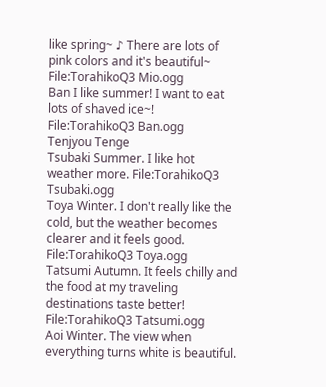like spring~ ♪ There are lots of pink colors and it's beautiful~ File:TorahikoQ3 Mio.ogg
Ban I like summer! I want to eat lots of shaved ice~! File:TorahikoQ3 Ban.ogg
Tenjyou Tenge
Tsubaki Summer. I like hot weather more. File:TorahikoQ3 Tsubaki.ogg
Toya Winter. I don't really like the cold, but the weather becomes clearer and it feels good. File:TorahikoQ3 Toya.ogg
Tatsumi Autumn. It feels chilly and the food at my traveling destinations taste better! File:TorahikoQ3 Tatsumi.ogg
Aoi Winter. The view when everything turns white is beautiful.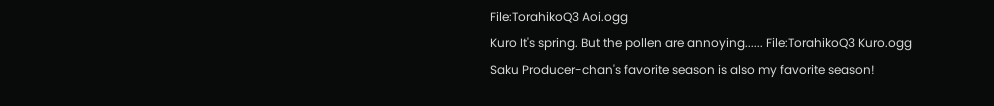File:TorahikoQ3 Aoi.ogg
Kuro It's spring. But the pollen are annoying...... File:TorahikoQ3 Kuro.ogg
Saku Producer-chan's favorite season is also my favorite season!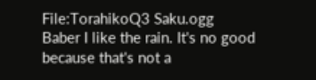File:TorahikoQ3 Saku.ogg
Baber I like the rain. It's no good because that's not a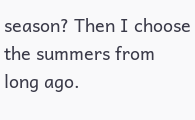season? Then I choose the summers from long ago.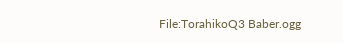File:TorahikoQ3 Baber.ogg